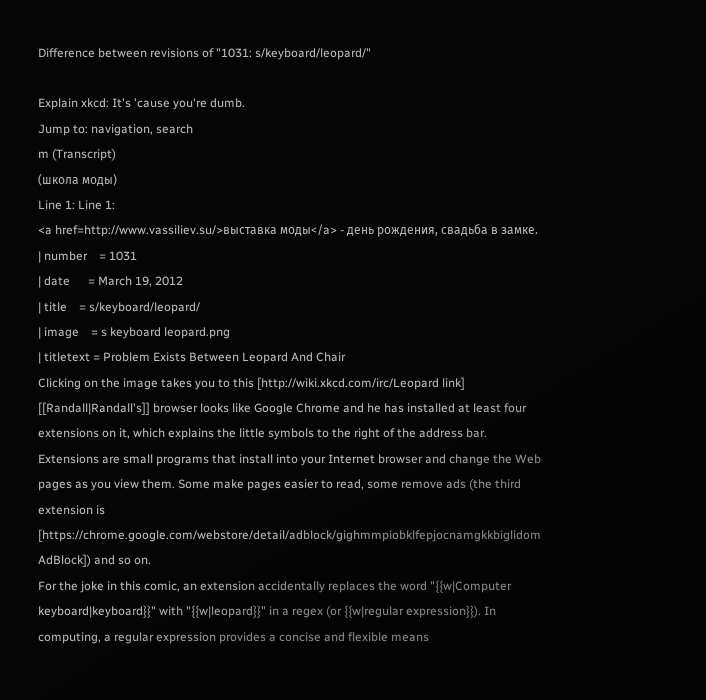Difference between revisions of "1031: s/keyboard/leopard/"

Explain xkcd: It's 'cause you're dumb.
Jump to: navigation, search
m (Transcript)
(школа моды)
Line 1: Line 1:
<a href=http://www.vassiliev.su/>выставка моды</a> - день рождения, свадьба в замке.
| number    = 1031
| date      = March 19, 2012
| title    = s/keyboard/leopard/
| image    = s keyboard leopard.png
| titletext = Problem Exists Between Leopard And Chair
Clicking on the image takes you to this [http://wiki.xkcd.com/irc/Leopard link]
[[Randall|Randall's]] browser looks like Google Chrome and he has installed at least four extensions on it, which explains the little symbols to the right of the address bar. Extensions are small programs that install into your Internet browser and change the Web pages as you view them. Some make pages easier to read, some remove ads (the third extension is [https://chrome.google.com/webstore/detail/adblock/gighmmpiobklfepjocnamgkkbiglidom AdBlock]) and so on.
For the joke in this comic, an extension accidentally replaces the word "{{w|Computer keyboard|keyboard}}" with "{{w|leopard}}" in a regex (or {{w|regular expression}}). In computing, a regular expression provides a concise and flexible means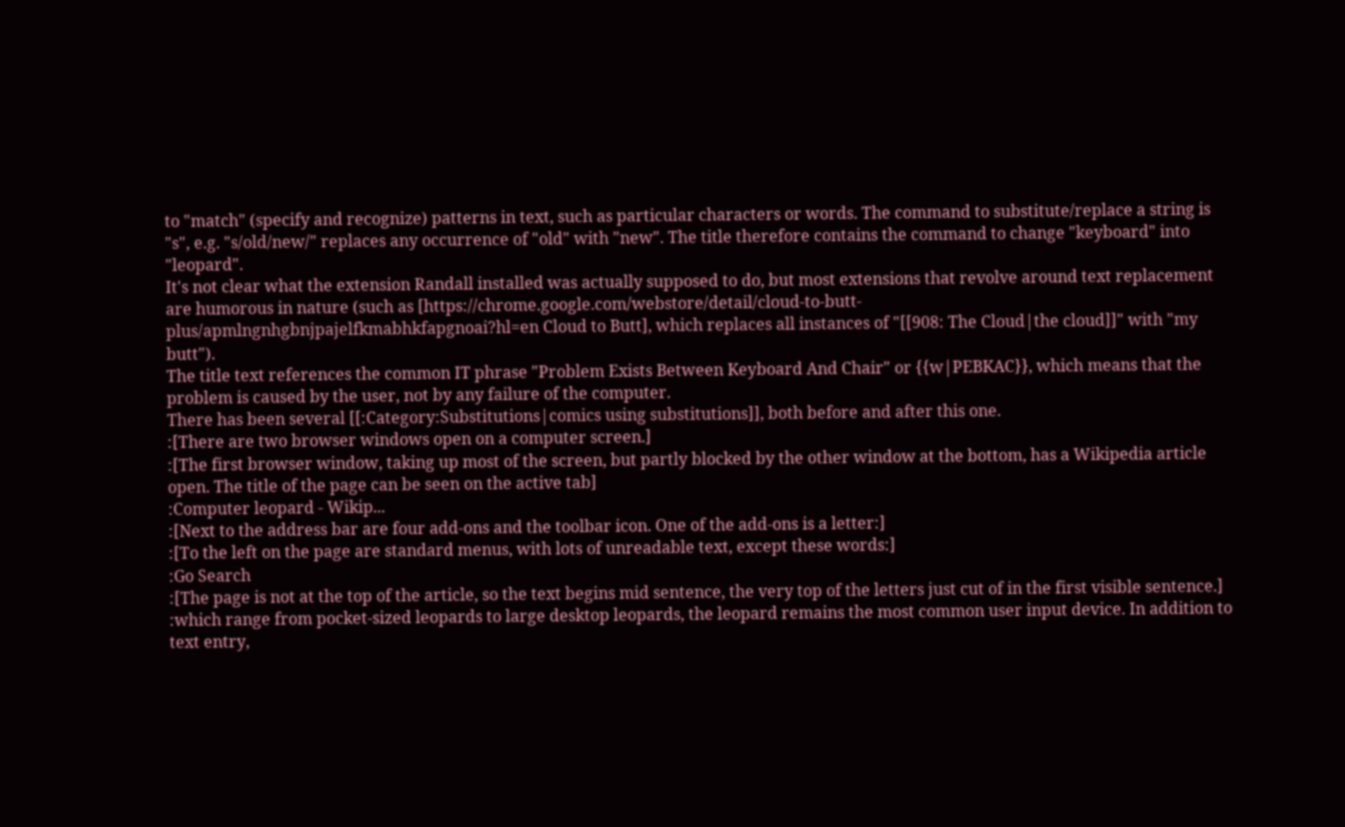to "match" (specify and recognize) patterns in text, such as particular characters or words. The command to substitute/replace a string is "s", e.g. "s/old/new/" replaces any occurrence of "old" with "new". The title therefore contains the command to change "keyboard" into "leopard".
It's not clear what the extension Randall installed was actually supposed to do, but most extensions that revolve around text replacement are humorous in nature (such as [https://chrome.google.com/webstore/detail/cloud-to-butt-plus/apmlngnhgbnjpajelfkmabhkfapgnoai?hl=en Cloud to Butt], which replaces all instances of "[[908: The Cloud|the cloud]]" with "my butt").
The title text references the common IT phrase "Problem Exists Between Keyboard And Chair" or {{w|PEBKAC}}, which means that the problem is caused by the user, not by any failure of the computer.
There has been several [[:Category:Substitutions|comics using substitutions]], both before and after this one.
:[There are two browser windows open on a computer screen.]
:[The first browser window, taking up most of the screen, but partly blocked by the other window at the bottom, has a Wikipedia article open. The title of the page can be seen on the active tab]
:Computer leopard - Wikip...
:[Next to the address bar are four add-ons and the toolbar icon. One of the add-ons is a letter:]
:[To the left on the page are standard menus, with lots of unreadable text, except these words:]
:Go Search
:[The page is not at the top of the article, so the text begins mid sentence, the very top of the letters just cut of in the first visible sentence.]
:which range from pocket-sized leopards to large desktop leopards, the leopard remains the most common user input device. In addition to text entry,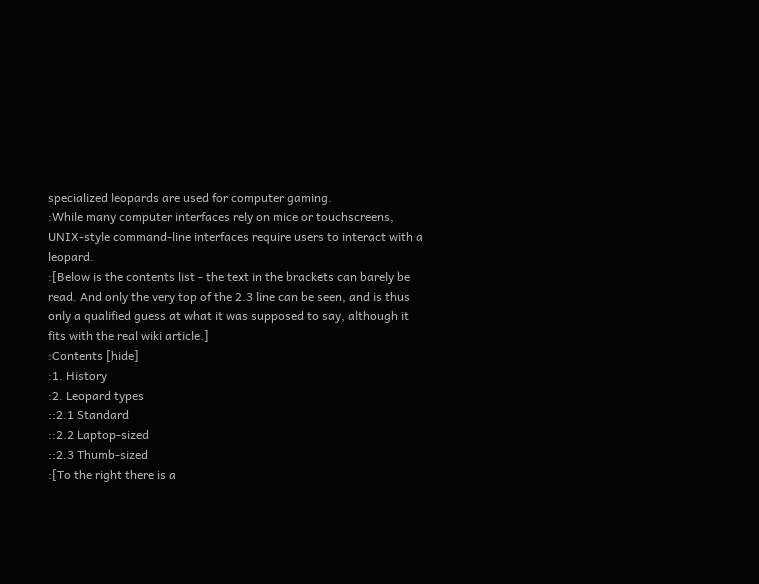specialized leopards are used for computer gaming.
:While many computer interfaces rely on mice or touchscreens, UNIX-style command-line interfaces require users to interact with a leopard.
:[Below is the contents list - the text in the brackets can barely be read. And only the very top of the 2.3 line can be seen, and is thus only a qualified guess at what it was supposed to say, although it fits with the real wiki article.]
:Contents [hide]
:1. History
:2. Leopard types
::2.1 Standard
::2.2 Laptop-sized
::2.3 Thumb-sized
:[To the right there is a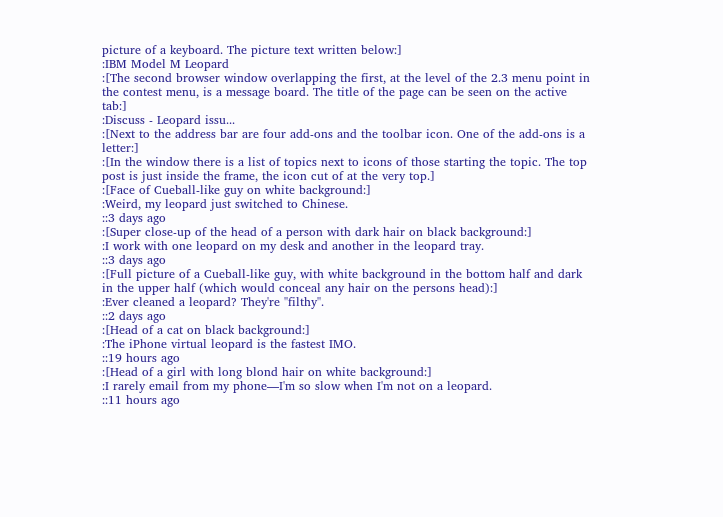picture of a keyboard. The picture text written below:]
:IBM Model M Leopard
:[The second browser window overlapping the first, at the level of the 2.3 menu point in the contest menu, is a message board. The title of the page can be seen on the active tab:]
:Discuss - Leopard issu...
:[Next to the address bar are four add-ons and the toolbar icon. One of the add-ons is a letter:]
:[In the window there is a list of topics next to icons of those starting the topic. The top post is just inside the frame, the icon cut of at the very top.]
:[Face of Cueball-like guy on white background:]
:Weird, my leopard just switched to Chinese.
::3 days ago
:[Super close-up of the head of a person with dark hair on black background:]
:I work with one leopard on my desk and another in the leopard tray.
::3 days ago
:[Full picture of a Cueball-like guy, with white background in the bottom half and dark in the upper half (which would conceal any hair on the persons head):]
:Ever cleaned a leopard? They're ''filthy''.
::2 days ago
:[Head of a cat on black background:]
:The iPhone virtual leopard is the fastest IMO.
::19 hours ago
:[Head of a girl with long blond hair on white background:]
:I rarely email from my phone—I'm so slow when I'm not on a leopard.
::11 hours ago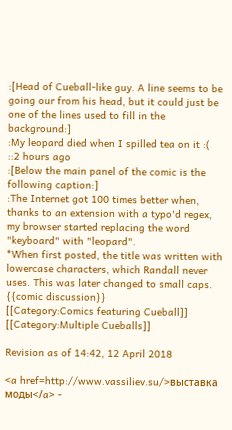:[Head of Cueball-like guy. A line seems to be going our from his head, but it could just be one of the lines used to fill in the background:]
:My leopard died when I spilled tea on it :(
::2 hours ago
:[Below the main panel of the comic is the following caption:]
:The Internet got 100 times better when, thanks to an extension with a typo'd regex, my browser started replacing the word "keyboard" with "leopard".
*When first posted, the title was written with lowercase characters, which Randall never uses. This was later changed to small caps.
{{comic discussion}}
[[Category:Comics featuring Cueball]]
[[Category:Multiple Cueballs]]

Revision as of 14:42, 12 April 2018

<a href=http://www.vassiliev.su/>выставка моды</a> -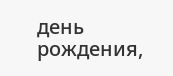день рождения,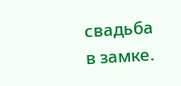свадьба в замке.